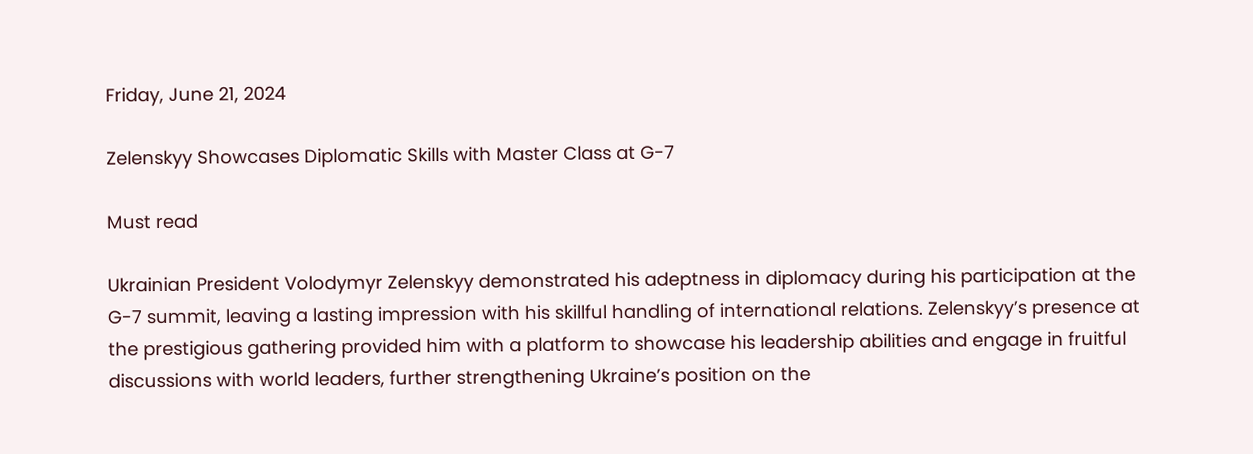Friday, June 21, 2024

Zelenskyy Showcases Diplomatic Skills with Master Class at G-7

Must read

Ukrainian President Volodymyr Zelenskyy demonstrated his adeptness in diplomacy during his participation at the G-7 summit, leaving a lasting impression with his skillful handling of international relations. Zelenskyy’s presence at the prestigious gathering provided him with a platform to showcase his leadership abilities and engage in fruitful discussions with world leaders, further strengthening Ukraine’s position on the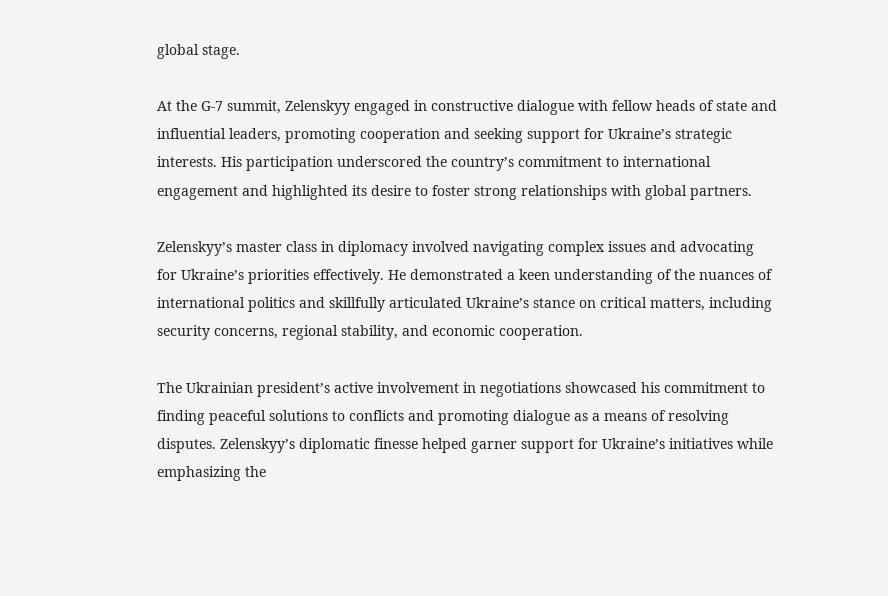global stage.

At the G-7 summit, Zelenskyy engaged in constructive dialogue with fellow heads of state and influential leaders, promoting cooperation and seeking support for Ukraine’s strategic interests. His participation underscored the country’s commitment to international engagement and highlighted its desire to foster strong relationships with global partners.

Zelenskyy’s master class in diplomacy involved navigating complex issues and advocating for Ukraine’s priorities effectively. He demonstrated a keen understanding of the nuances of international politics and skillfully articulated Ukraine’s stance on critical matters, including security concerns, regional stability, and economic cooperation.

The Ukrainian president’s active involvement in negotiations showcased his commitment to finding peaceful solutions to conflicts and promoting dialogue as a means of resolving disputes. Zelenskyy’s diplomatic finesse helped garner support for Ukraine’s initiatives while emphasizing the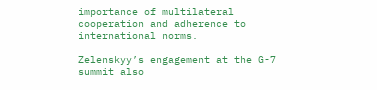importance of multilateral cooperation and adherence to international norms.

Zelenskyy’s engagement at the G-7 summit also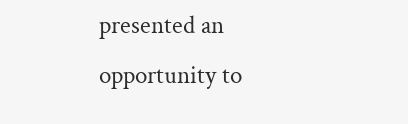presented an opportunity to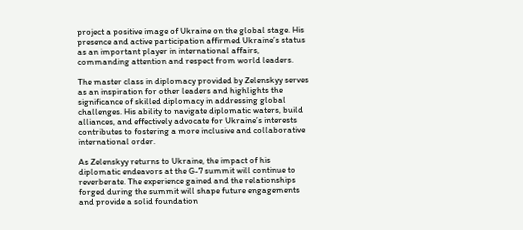project a positive image of Ukraine on the global stage. His presence and active participation affirmed Ukraine’s status as an important player in international affairs, commanding attention and respect from world leaders.

The master class in diplomacy provided by Zelenskyy serves as an inspiration for other leaders and highlights the significance of skilled diplomacy in addressing global challenges. His ability to navigate diplomatic waters, build alliances, and effectively advocate for Ukraine’s interests contributes to fostering a more inclusive and collaborative international order.

As Zelenskyy returns to Ukraine, the impact of his diplomatic endeavors at the G-7 summit will continue to reverberate. The experience gained and the relationships forged during the summit will shape future engagements and provide a solid foundation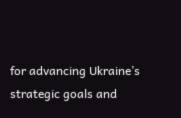for advancing Ukraine’s strategic goals and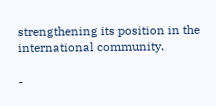strengthening its position in the international community.

-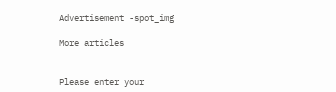Advertisement -spot_img

More articles


Please enter your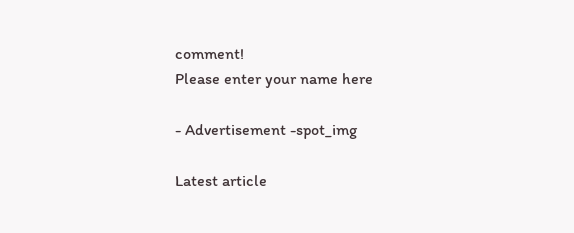comment!
Please enter your name here

- Advertisement -spot_img

Latest article